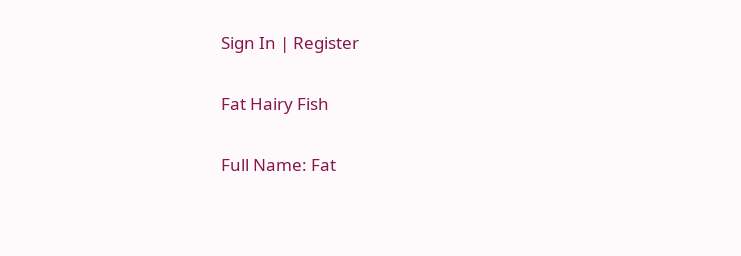Sign In | Register

Fat Hairy Fish

Full Name: Fat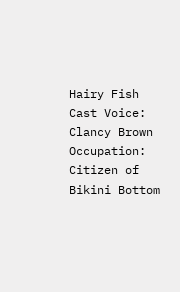Hairy Fish
Cast Voice: Clancy Brown
Occupation: Citizen of Bikini Bottom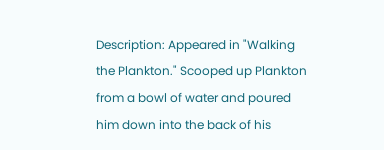Description: Appeared in "Walking the Plankton." Scooped up Plankton from a bowl of water and poured him down into the back of his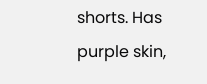shorts. Has purple skin,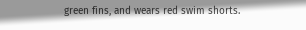green fins, and wears red swim shorts.